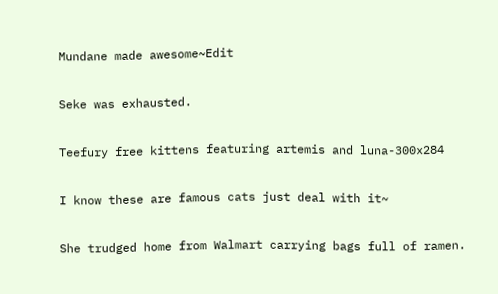Mundane made awesome~Edit

Seke was exhausted.

Teefury free kittens featuring artemis and luna-300x284

I know these are famous cats just deal with it~

She trudged home from Walmart carrying bags full of ramen.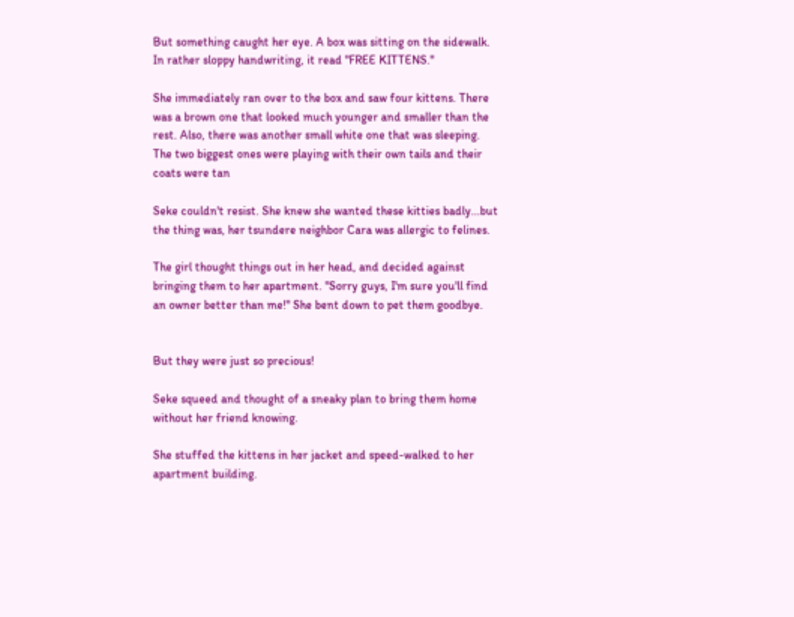But something caught her eye. A box was sitting on the sidewalk. In rather sloppy handwriting, it read "FREE KITTENS."

She immediately ran over to the box and saw four kittens. There was a brown one that looked much younger and smaller than the rest. Also, there was another small white one that was sleeping. The two biggest ones were playing with their own tails and their coats were tan

Seke couldn't resist. She knew she wanted these kitties badly...but the thing was, her tsundere neighbor Cara was allergic to felines.

The girl thought things out in her head, and decided against bringing them to her apartment. "Sorry guys, I'm sure you'll find an owner better than me!" She bent down to pet them goodbye.


But they were just so precious!

Seke squeed and thought of a sneaky plan to bring them home without her friend knowing.

She stuffed the kittens in her jacket and speed-walked to her apartment building.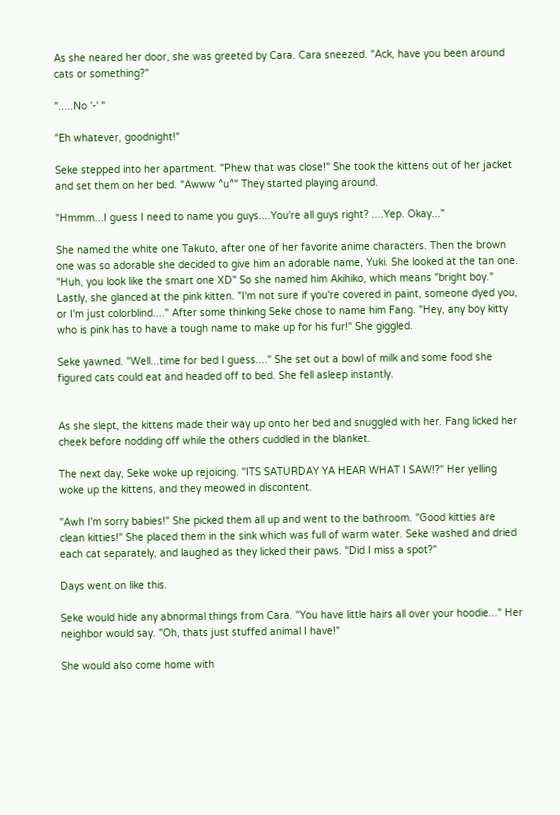As she neared her door, she was greeted by Cara. Cara sneezed. "Ack, have you been around cats or something?"

".....No '-' "

"Eh whatever, goodnight!"

Seke stepped into her apartment. "Phew that was close!" She took the kittens out of her jacket and set them on her bed. "Awww ^u^" They started playing around.

"Hmmm...I guess I need to name you guys....You're all guys right? ....Yep. Okay..."

She named the white one Takuto, after one of her favorite anime characters. Then the brown one was so adorable she decided to give him an adorable name, Yuki. She looked at the tan one. "Huh, you look like the smart one XD" So she named him Akihiko, which means "bright boy." Lastly, she glanced at the pink kitten. "I'm not sure if you're covered in paint, someone dyed you, or I'm just colorblind...." After some thinking Seke chose to name him Fang. "Hey, any boy kitty who is pink has to have a tough name to make up for his fur!" She giggled.

Seke yawned. "Well...time for bed I guess...." She set out a bowl of milk and some food she figured cats could eat and headed off to bed. She fell asleep instantly.


As she slept, the kittens made their way up onto her bed and snuggled with her. Fang licked her cheek before nodding off while the others cuddled in the blanket.

The next day, Seke woke up rejoicing. "ITS SATURDAY YA HEAR WHAT I SAW!?" Her yelling woke up the kittens, and they meowed in discontent.

"Awh I'm sorry babies!" She picked them all up and went to the bathroom. "Good kitties are clean kitties!" She placed them in the sink which was full of warm water. Seke washed and dried each cat separately, and laughed as they licked their paws. "Did I miss a spot?"

Days went on like this.

Seke would hide any abnormal things from Cara. "You have little hairs all over your hoodie..." Her neighbor would say. "Oh, thats just stuffed animal I have!"

She would also come home with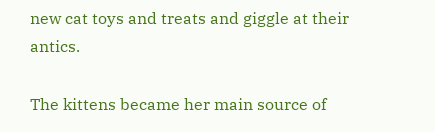new cat toys and treats and giggle at their antics.

The kittens became her main source of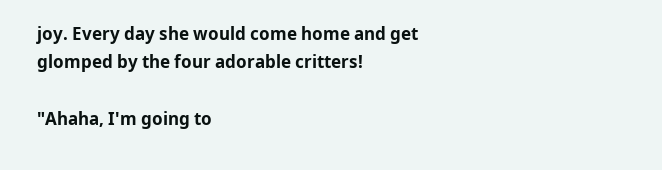joy. Every day she would come home and get glomped by the four adorable critters!

"Ahaha, I'm going to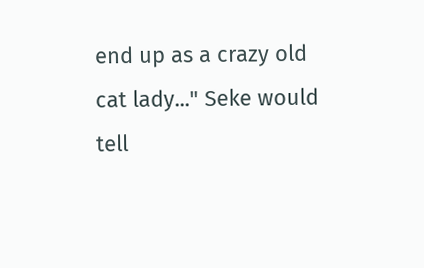end up as a crazy old cat lady..." Seke would tell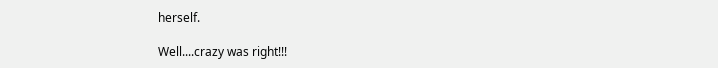herself.

Well....crazy was right!!!